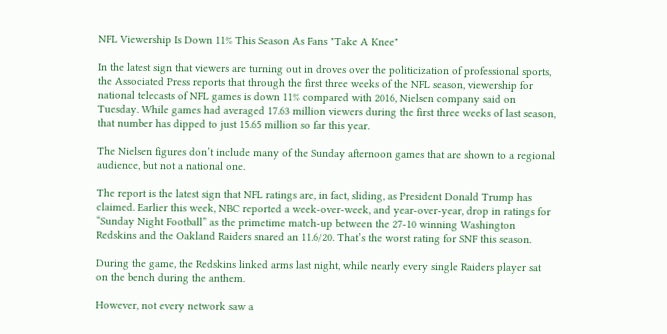NFL Viewership Is Down 11% This Season As Fans "Take A Knee"

In the latest sign that viewers are turning out in droves over the politicization of professional sports, the Associated Press reports that through the first three weeks of the NFL season, viewership for national telecasts of NFL games is down 11% compared with 2016, Nielsen company said on Tuesday. While games had averaged 17.63 million viewers during the first three weeks of last season, that number has dipped to just 15.65 million so far this year.

The Nielsen figures don’t include many of the Sunday afternoon games that are shown to a regional audience, but not a national one.

The report is the latest sign that NFL ratings are, in fact, sliding, as President Donald Trump has claimed. Earlier this week, NBC reported a week-over-week, and year-over-year, drop in ratings for “Sunday Night Football” as the primetime match-up between the 27-10 winning Washington Redskins and the Oakland Raiders snared an 11.6/20. That’s the worst rating for SNF this season.

During the game, the Redskins linked arms last night, while nearly every single Raiders player sat on the bench during the anthem.

However, not every network saw a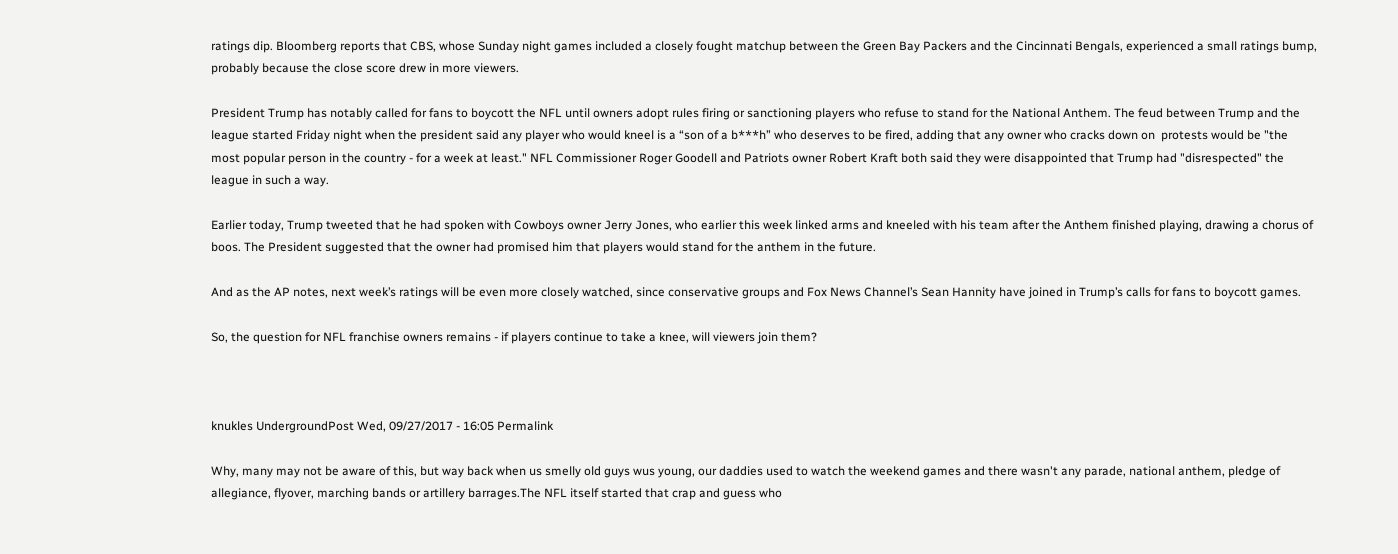ratings dip. Bloomberg reports that CBS, whose Sunday night games included a closely fought matchup between the Green Bay Packers and the Cincinnati Bengals, experienced a small ratings bump, probably because the close score drew in more viewers.

President Trump has notably called for fans to boycott the NFL until owners adopt rules firing or sanctioning players who refuse to stand for the National Anthem. The feud between Trump and the league started Friday night when the president said any player who would kneel is a “son of a b***h” who deserves to be fired, adding that any owner who cracks down on  protests would be "the most popular person in the country - for a week at least." NFL Commissioner Roger Goodell and Patriots owner Robert Kraft both said they were disappointed that Trump had "disrespected" the league in such a way.

Earlier today, Trump tweeted that he had spoken with Cowboys owner Jerry Jones, who earlier this week linked arms and kneeled with his team after the Anthem finished playing, drawing a chorus of boos. The President suggested that the owner had promised him that players would stand for the anthem in the future.

And as the AP notes, next week’s ratings will be even more closely watched, since conservative groups and Fox News Channel’s Sean Hannity have joined in Trump’s calls for fans to boycott games.

So, the question for NFL franchise owners remains - if players continue to take a knee, will viewers join them?



knukles UndergroundPost Wed, 09/27/2017 - 16:05 Permalink

Why, many may not be aware of this, but way back when us smelly old guys wus young, our daddies used to watch the weekend games and there wasn't any parade, national anthem, pledge of allegiance, flyover, marching bands or artillery barrages.The NFL itself started that crap and guess who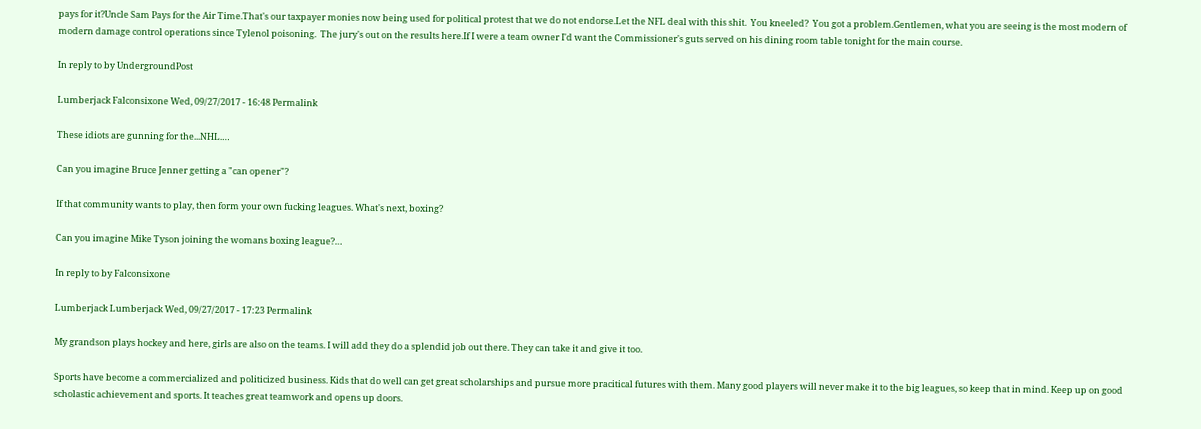pays for it?Uncle Sam Pays for the Air Time.That's our taxpayer monies now being used for political protest that we do not endorse.Let the NFL deal with this shit.  You kneeled?  You got a problem.Gentlemen, what you are seeing is the most modern of modern damage control operations since Tylenol poisoning.  The jury's out on the results here.If I were a team owner I'd want the Commissioner's guts served on his dining room table tonight for the main course.

In reply to by UndergroundPost

Lumberjack Falconsixone Wed, 09/27/2017 - 16:48 Permalink

These idiots are gunning for the...NHL.…

Can you imagine Bruce Jenner getting a "can opener"?

If that community wants to play, then form your own fucking leagues. What's next, boxing?

Can you imagine Mike Tyson joining the womans boxing league?…

In reply to by Falconsixone

Lumberjack Lumberjack Wed, 09/27/2017 - 17:23 Permalink

My grandson plays hockey and here, girls are also on the teams. I will add they do a splendid job out there. They can take it and give it too.

Sports have become a commercialized and politicized business. Kids that do well can get great scholarships and pursue more pracitical futures with them. Many good players will never make it to the big leagues, so keep that in mind. Keep up on good scholastic achievement and sports. It teaches great teamwork and opens up doors.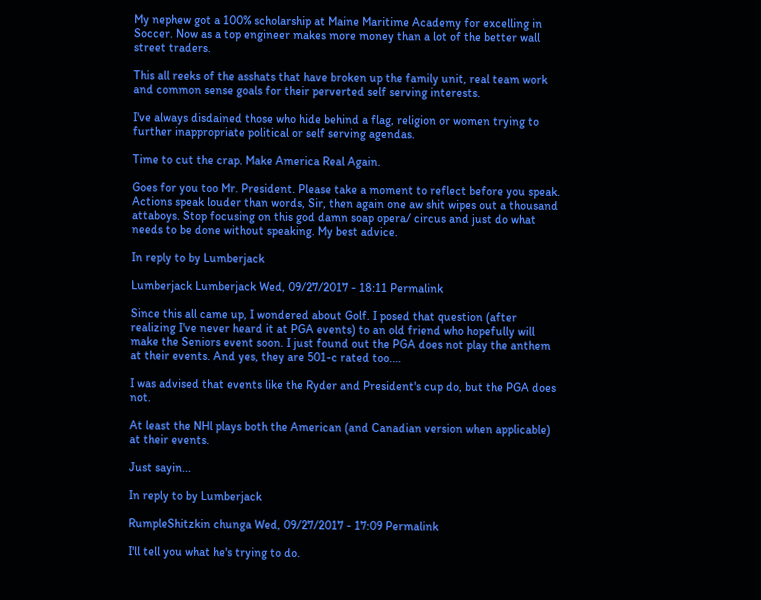My nephew got a 100% scholarship at Maine Maritime Academy for excelling in Soccer. Now as a top engineer makes more money than a lot of the better wall street traders.

This all reeks of the asshats that have broken up the family unit, real team work and common sense goals for their perverted self serving interests.

I've always disdained those who hide behind a flag, religion or women trying to further inappropriate political or self serving agendas.

Time to cut the crap. Make America Real Again.

Goes for you too Mr. President. Please take a moment to reflect before you speak. Actions speak louder than words, Sir, then again one aw shit wipes out a thousand attaboys. Stop focusing on this god damn soap opera/ circus and just do what needs to be done without speaking. My best advice.

In reply to by Lumberjack

Lumberjack Lumberjack Wed, 09/27/2017 - 18:11 Permalink

Since this all came up, I wondered about Golf. I posed that question (after realizing I've never heard it at PGA events) to an old friend who hopefully will make the Seniors event soon. I just found out the PGA does not play the anthem at their events. And yes, they are 501-c rated too.…

I was advised that events like the Ryder and President's cup do, but the PGA does not.

At least the NHl plays both the American (and Canadian version when applicable) at their events.

Just sayin...

In reply to by Lumberjack

RumpleShitzkin chunga Wed, 09/27/2017 - 17:09 Permalink

I'll tell you what he's trying to do.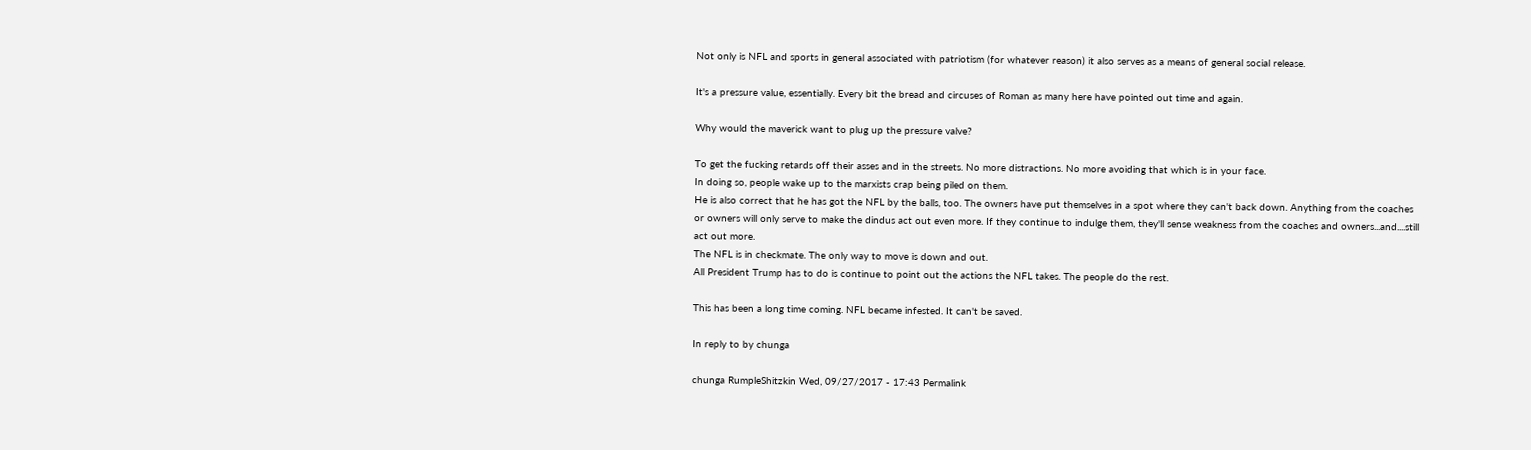Not only is NFL and sports in general associated with patriotism (for whatever reason) it also serves as a means of general social release.

It's a pressure value, essentially. Every bit the bread and circuses of Roman as many here have pointed out time and again.

Why would the maverick want to plug up the pressure valve?

To get the fucking retards off their asses and in the streets. No more distractions. No more avoiding that which is in your face.
In doing so, people wake up to the marxists crap being piled on them.
He is also correct that he has got the NFL by the balls, too. The owners have put themselves in a spot where they can't back down. Anything from the coaches or owners will only serve to make the dindus act out even more. If they continue to indulge them, they'll sense weakness from the coaches and owners...and....still act out more.
The NFL is in checkmate. The only way to move is down and out.
All President Trump has to do is continue to point out the actions the NFL takes. The people do the rest.

This has been a long time coming. NFL became infested. It can't be saved.

In reply to by chunga

chunga RumpleShitzkin Wed, 09/27/2017 - 17:43 Permalink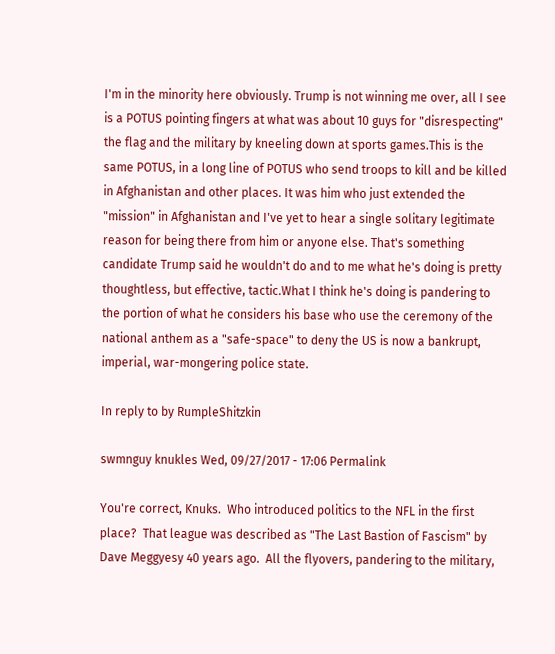I'm in the minority here obviously. Trump is not winning me over, all I see is a POTUS pointing fingers at what was about 10 guys for "disrespecting" the flag and the military by kneeling down at sports games.This is the same POTUS, in a long line of POTUS who send troops to kill and be killed in Afghanistan and other places. It was him who just extended the "mission" in Afghanistan and I've yet to hear a single solitary legitimate reason for being there from him or anyone else. That's something candidate Trump said he wouldn't do and to me what he's doing is pretty thoughtless, but effective, tactic.What I think he's doing is pandering to the portion of what he considers his base who use the ceremony of the national anthem as a "safe-space" to deny the US is now a bankrupt, imperial, war-mongering police state.

In reply to by RumpleShitzkin

swmnguy knukles Wed, 09/27/2017 - 17:06 Permalink

You're correct, Knuks.  Who introduced politics to the NFL in the first place?  That league was described as "The Last Bastion of Fascism" by Dave Meggyesy 40 years ago.  All the flyovers, pandering to the military,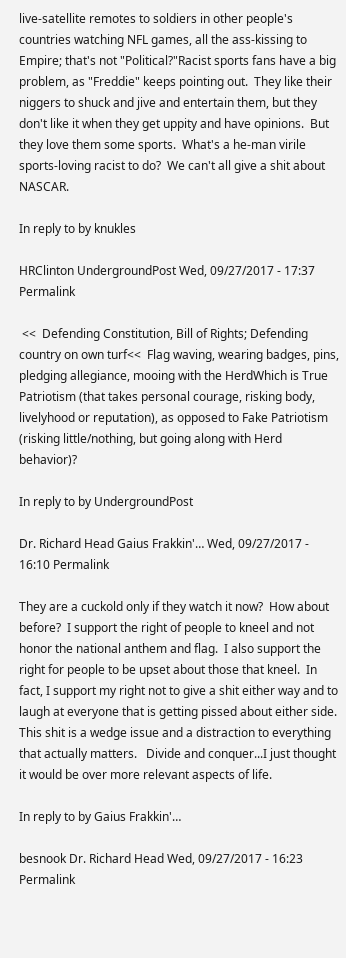live-satellite remotes to soldiers in other people's countries watching NFL games, all the ass-kissing to Empire; that's not "Political?"Racist sports fans have a big problem, as "Freddie" keeps pointing out.  They like their niggers to shuck and jive and entertain them, but they don't like it when they get uppity and have opinions.  But they love them some sports.  What's a he-man virile sports-loving racist to do?  We can't all give a shit about NASCAR.

In reply to by knukles

HRClinton UndergroundPost Wed, 09/27/2017 - 17:37 Permalink

 <<  Defending Constitution, Bill of Rights; Defending country on own turf<<  Flag waving, wearing badges, pins, pledging allegiance, mooing with the HerdWhich is True Patriotism (that takes personal courage, risking body, livelyhood or reputation), as opposed to Fake Patriotism (risking little/nothing, but going along with Herd behavior)?

In reply to by UndergroundPost

Dr. Richard Head Gaius Frakkin'… Wed, 09/27/2017 - 16:10 Permalink

They are a cuckold only if they watch it now?  How about before?  I support the right of people to kneel and not honor the national anthem and flag.  I also support the right for people to be upset about those that kneel.  In fact, I support my right not to give a shit either way and to laugh at everyone that is getting pissed about either side.  This shit is a wedge issue and a distraction to everything that actually matters.   Divide and conquer...I just thought it would be over more relevant aspects of life.

In reply to by Gaius Frakkin'…

besnook Dr. Richard Head Wed, 09/27/2017 - 16:23 Permalink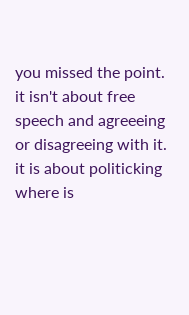you missed the point. it isn't about free speech and agreeeing or disagreeing with it. it is about politicking where is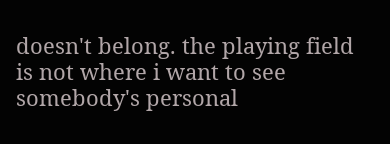doesn't belong. the playing field is not where i want to see somebody's personal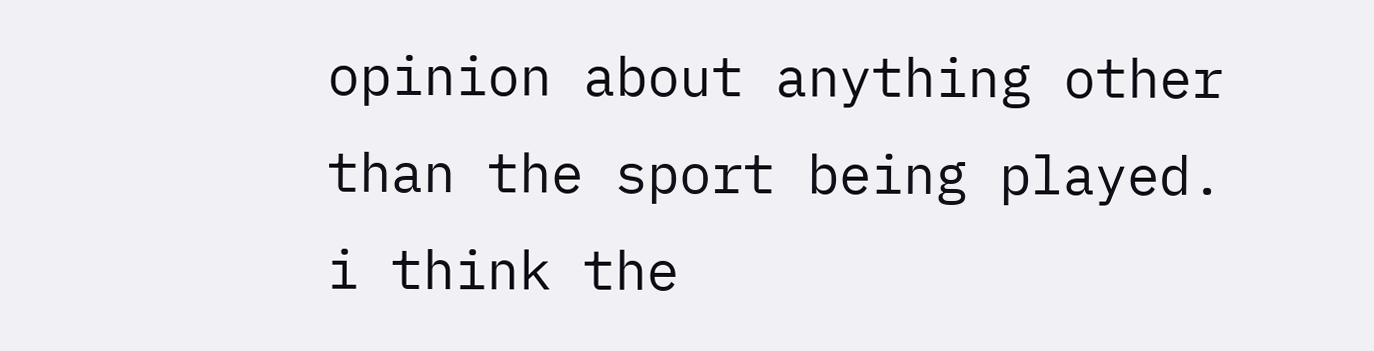opinion about anything other than the sport being played. i think the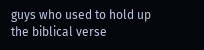guys who used to hold up the biblical verse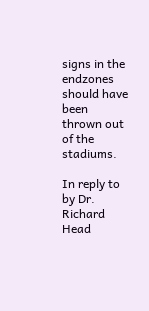signs in the endzones should have been thrown out of the stadiums.

In reply to by Dr. Richard Head